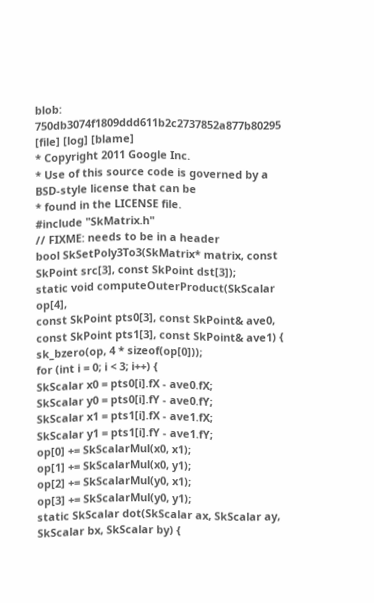blob: 750db3074f1809ddd611b2c2737852a877b80295 [file] [log] [blame]
* Copyright 2011 Google Inc.
* Use of this source code is governed by a BSD-style license that can be
* found in the LICENSE file.
#include "SkMatrix.h"
// FIXME: needs to be in a header
bool SkSetPoly3To3(SkMatrix* matrix, const SkPoint src[3], const SkPoint dst[3]);
static void computeOuterProduct(SkScalar op[4],
const SkPoint pts0[3], const SkPoint& ave0,
const SkPoint pts1[3], const SkPoint& ave1) {
sk_bzero(op, 4 * sizeof(op[0]));
for (int i = 0; i < 3; i++) {
SkScalar x0 = pts0[i].fX - ave0.fX;
SkScalar y0 = pts0[i].fY - ave0.fY;
SkScalar x1 = pts1[i].fX - ave1.fX;
SkScalar y1 = pts1[i].fY - ave1.fY;
op[0] += SkScalarMul(x0, x1);
op[1] += SkScalarMul(x0, y1);
op[2] += SkScalarMul(y0, x1);
op[3] += SkScalarMul(y0, y1);
static SkScalar dot(SkScalar ax, SkScalar ay, SkScalar bx, SkScalar by) {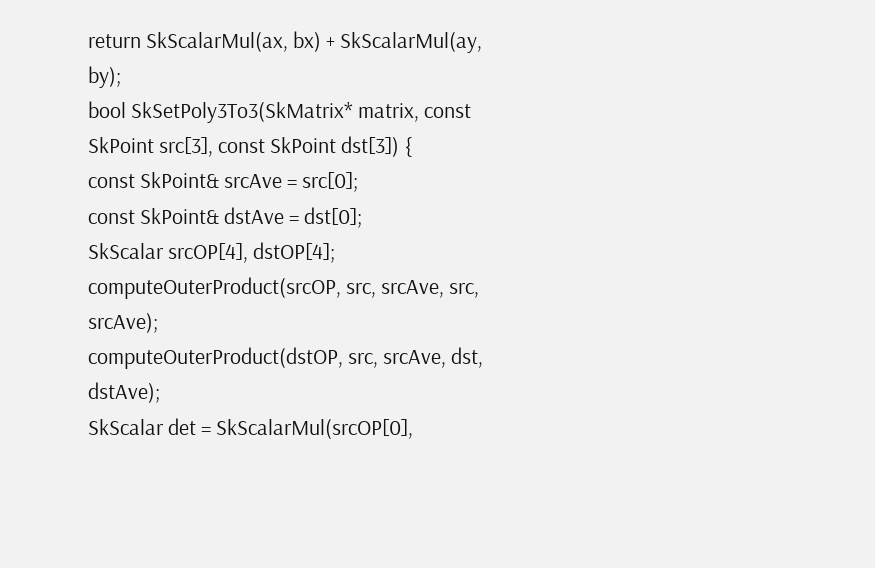return SkScalarMul(ax, bx) + SkScalarMul(ay, by);
bool SkSetPoly3To3(SkMatrix* matrix, const SkPoint src[3], const SkPoint dst[3]) {
const SkPoint& srcAve = src[0];
const SkPoint& dstAve = dst[0];
SkScalar srcOP[4], dstOP[4];
computeOuterProduct(srcOP, src, srcAve, src, srcAve);
computeOuterProduct(dstOP, src, srcAve, dst, dstAve);
SkScalar det = SkScalarMul(srcOP[0],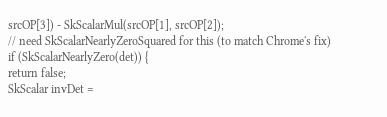srcOP[3]) - SkScalarMul(srcOP[1], srcOP[2]);
// need SkScalarNearlyZeroSquared for this (to match Chrome's fix)
if (SkScalarNearlyZero(det)) {
return false;
SkScalar invDet =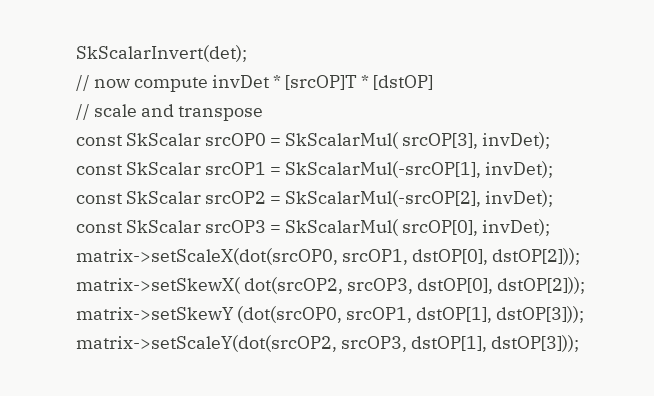SkScalarInvert(det);
// now compute invDet * [srcOP]T * [dstOP]
// scale and transpose
const SkScalar srcOP0 = SkScalarMul( srcOP[3], invDet);
const SkScalar srcOP1 = SkScalarMul(-srcOP[1], invDet);
const SkScalar srcOP2 = SkScalarMul(-srcOP[2], invDet);
const SkScalar srcOP3 = SkScalarMul( srcOP[0], invDet);
matrix->setScaleX(dot(srcOP0, srcOP1, dstOP[0], dstOP[2]));
matrix->setSkewX( dot(srcOP2, srcOP3, dstOP[0], dstOP[2]));
matrix->setSkewY (dot(srcOP0, srcOP1, dstOP[1], dstOP[3]));
matrix->setScaleY(dot(srcOP2, srcOP3, dstOP[1], dstOP[3]));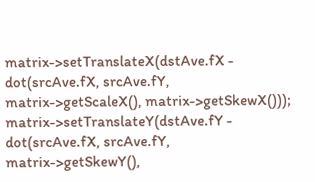matrix->setTranslateX(dstAve.fX - dot(srcAve.fX, srcAve.fY,
matrix->getScaleX(), matrix->getSkewX()));
matrix->setTranslateY(dstAve.fY - dot(srcAve.fX, srcAve.fY,
matrix->getSkewY(),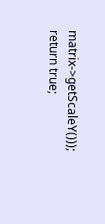matrix->getScaleY()));
return true;